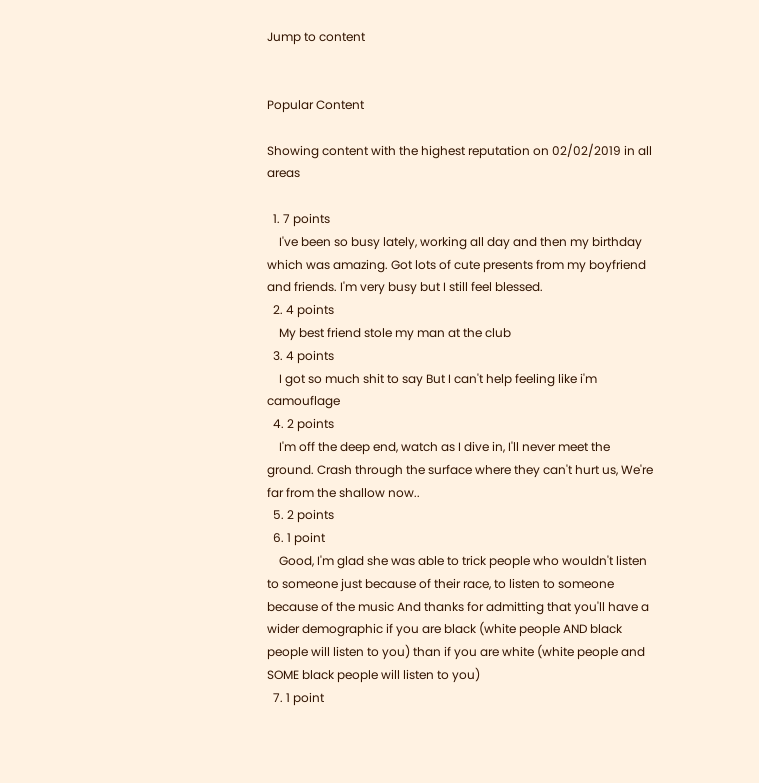Jump to content


Popular Content

Showing content with the highest reputation on 02/02/2019 in all areas

  1. 7 points
    I've been so busy lately, working all day and then my birthday which was amazing. Got lots of cute presents from my boyfriend and friends. I'm very busy but I still feel blessed.
  2. 4 points
    My best friend stole my man at the club
  3. 4 points
    I got so much shit to say But I can't help feeling like i'm camouflage
  4. 2 points
    I'm off the deep end, watch as I dive in, I'll never meet the ground. Crash through the surface where they can't hurt us, We're far from the shallow now..
  5. 2 points
  6. 1 point
    Good, I'm glad she was able to trick people who wouldn't listen to someone just because of their race, to listen to someone because of the music And thanks for admitting that you'll have a wider demographic if you are black (white people AND black people will listen to you) than if you are white (white people and SOME black people will listen to you)
  7. 1 point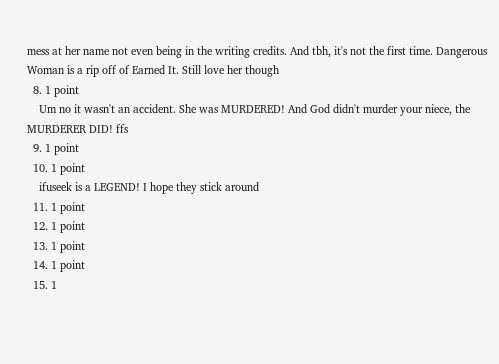mess at her name not even being in the writing credits. And tbh, it's not the first time. Dangerous Woman is a rip off of Earned It. Still love her though
  8. 1 point
    Um no it wasn't an accident. She was MURDERED! And God didn't murder your niece, the MURDERER DID! ffs
  9. 1 point
  10. 1 point
    ifuseek is a LEGEND! I hope they stick around
  11. 1 point
  12. 1 point
  13. 1 point
  14. 1 point
  15. 1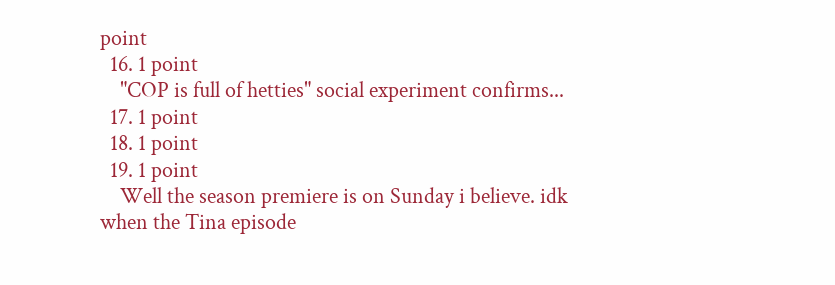point
  16. 1 point
    "COP is full of hetties" social experiment confirms...
  17. 1 point
  18. 1 point
  19. 1 point
    Well the season premiere is on Sunday i believe. idk when the Tina episode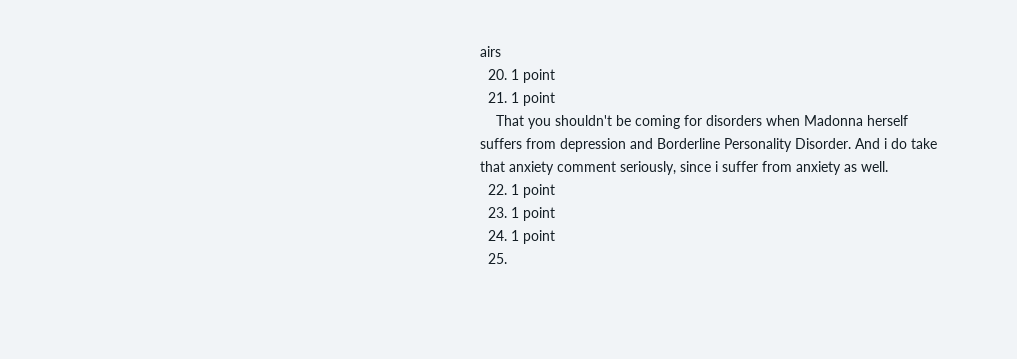airs
  20. 1 point
  21. 1 point
    That you shouldn't be coming for disorders when Madonna herself suffers from depression and Borderline Personality Disorder. And i do take that anxiety comment seriously, since i suffer from anxiety as well.
  22. 1 point
  23. 1 point
  24. 1 point
  25.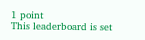1 point
This leaderboard is set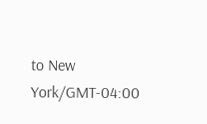to New York/GMT-04:00